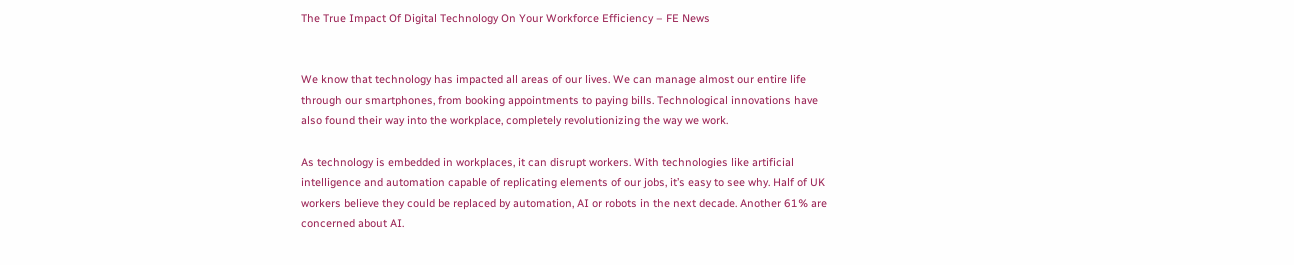The True Impact Of Digital Technology On Your Workforce Efficiency – FE News


We know that technology has impacted all areas of our lives. We can manage almost our entire life through our smartphones, from booking appointments to paying bills. Technological innovations have also found their way into the workplace, completely revolutionizing the way we work.

As technology is embedded in workplaces, it can disrupt workers. With technologies like artificial intelligence and automation capable of replicating elements of our jobs, it’s easy to see why. Half of UK workers believe they could be replaced by automation, AI or robots in the next decade. Another 61% are concerned about AI.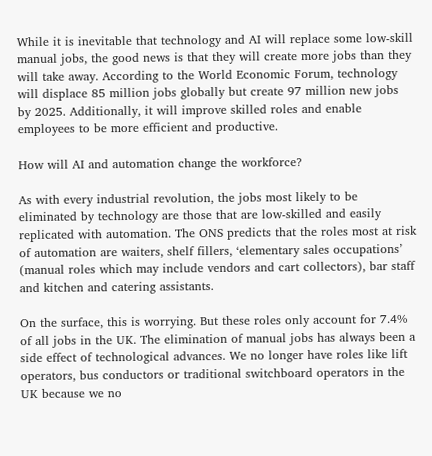While it is inevitable that technology and AI will replace some low-skill manual jobs, the good news is that they will create more jobs than they will take away. According to the World Economic Forum, technology will displace 85 million jobs globally but create 97 million new jobs by 2025. Additionally, it will improve skilled roles and enable employees to be more efficient and productive.

How will AI and automation change the workforce?

As with every industrial revolution, the jobs most likely to be eliminated by technology are those that are low-skilled and easily replicated with automation. The ONS predicts that the roles most at risk of automation are waiters, shelf fillers, ‘elementary sales occupations’ (manual roles which may include vendors and cart collectors), bar staff and kitchen and catering assistants.

On the surface, this is worrying. But these roles only account for 7.4% of all jobs in the UK. The elimination of manual jobs has always been a side effect of technological advances. We no longer have roles like lift operators, bus conductors or traditional switchboard operators in the UK because we no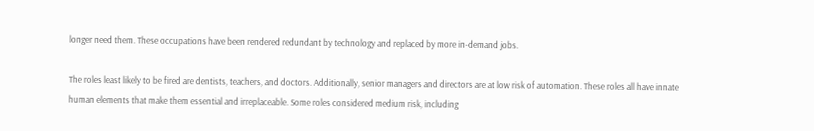longer need them. These occupations have been rendered redundant by technology and replaced by more in-demand jobs.

The roles least likely to be fired are dentists, teachers, and doctors. Additionally, senior managers and directors are at low risk of automation. These roles all have innate human elements that make them essential and irreplaceable. Some roles considered medium risk, including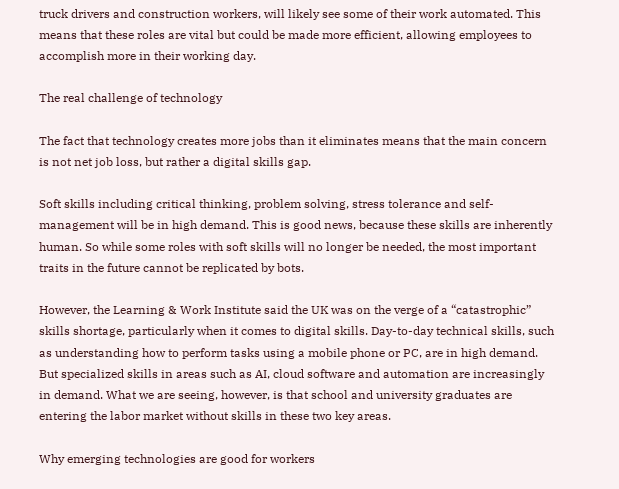truck drivers and construction workers, will likely see some of their work automated. This means that these roles are vital but could be made more efficient, allowing employees to accomplish more in their working day.

The real challenge of technology

The fact that technology creates more jobs than it eliminates means that the main concern is not net job loss, but rather a digital skills gap.

Soft skills including critical thinking, problem solving, stress tolerance and self-management will be in high demand. This is good news, because these skills are inherently human. So while some roles with soft skills will no longer be needed, the most important traits in the future cannot be replicated by bots.

However, the Learning & Work Institute said the UK was on the verge of a “catastrophic” skills shortage, particularly when it comes to digital skills. Day-to-day technical skills, such as understanding how to perform tasks using a mobile phone or PC, are in high demand. But specialized skills in areas such as AI, cloud software and automation are increasingly in demand. What we are seeing, however, is that school and university graduates are entering the labor market without skills in these two key areas.

Why emerging technologies are good for workers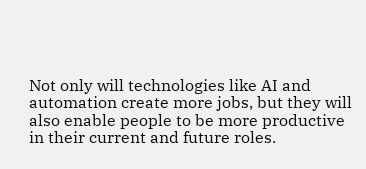Not only will technologies like AI and automation create more jobs, but they will also enable people to be more productive in their current and future roles.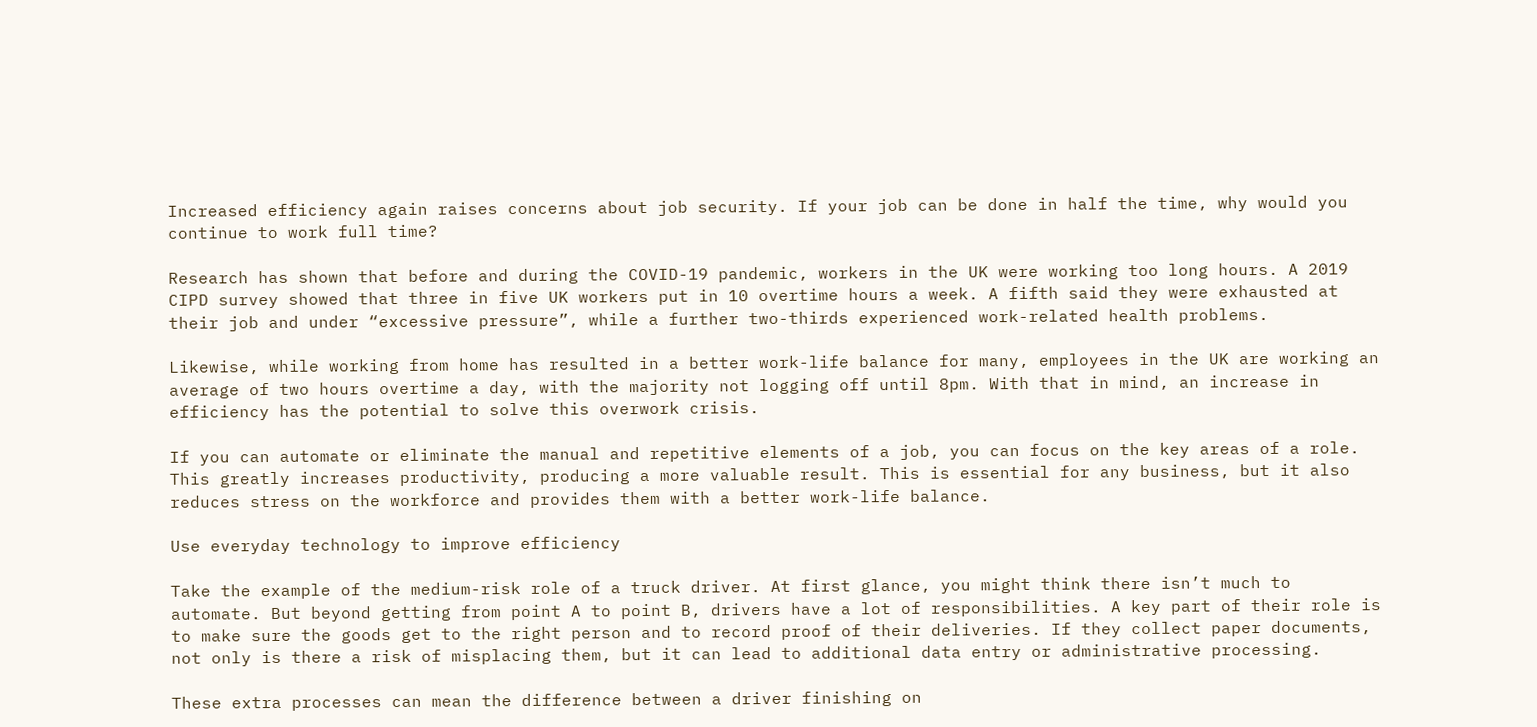Increased efficiency again raises concerns about job security. If your job can be done in half the time, why would you continue to work full time?

Research has shown that before and during the COVID-19 pandemic, workers in the UK were working too long hours. A 2019 CIPD survey showed that three in five UK workers put in 10 overtime hours a week. A fifth said they were exhausted at their job and under “excessive pressure”, while a further two-thirds experienced work-related health problems.

Likewise, while working from home has resulted in a better work-life balance for many, employees in the UK are working an average of two hours overtime a day, with the majority not logging off until 8pm. With that in mind, an increase in efficiency has the potential to solve this overwork crisis.

If you can automate or eliminate the manual and repetitive elements of a job, you can focus on the key areas of a role. This greatly increases productivity, producing a more valuable result. This is essential for any business, but it also reduces stress on the workforce and provides them with a better work-life balance.

Use everyday technology to improve efficiency

Take the example of the medium-risk role of a truck driver. At first glance, you might think there isn’t much to automate. But beyond getting from point A to point B, drivers have a lot of responsibilities. A key part of their role is to make sure the goods get to the right person and to record proof of their deliveries. If they collect paper documents, not only is there a risk of misplacing them, but it can lead to additional data entry or administrative processing.

These extra processes can mean the difference between a driver finishing on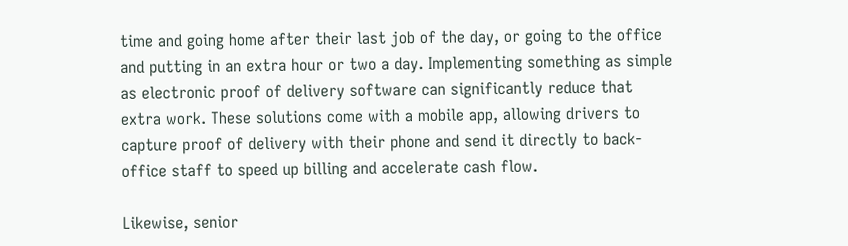time and going home after their last job of the day, or going to the office and putting in an extra hour or two a day. Implementing something as simple as electronic proof of delivery software can significantly reduce that extra work. These solutions come with a mobile app, allowing drivers to capture proof of delivery with their phone and send it directly to back-office staff to speed up billing and accelerate cash flow.

Likewise, senior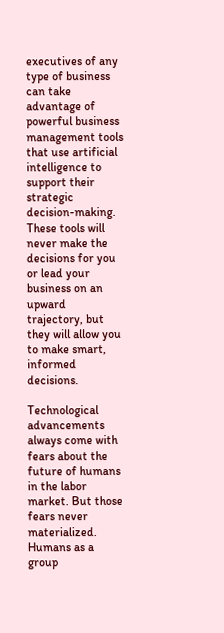executives of any type of business can take advantage of powerful business management tools that use artificial intelligence to support their strategic decision-making. These tools will never make the decisions for you or lead your business on an upward trajectory, but they will allow you to make smart, informed decisions.

Technological advancements always come with fears about the future of humans in the labor market. But those fears never materialized. Humans as a group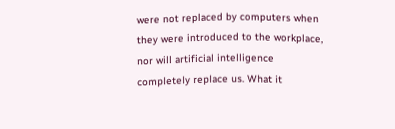were not replaced by computers when they were introduced to the workplace, nor will artificial intelligence completely replace us. What it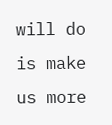will do is make us more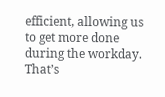efficient, allowing us to get more done during the workday. That’s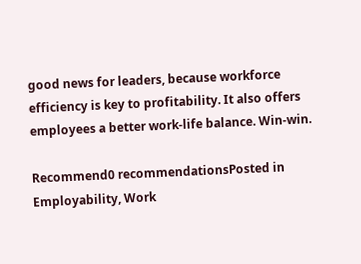good news for leaders, because workforce efficiency is key to profitability. It also offers employees a better work-life balance. Win-win.

Recommend0 recommendationsPosted in Employability, Work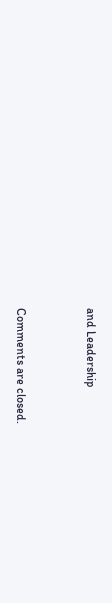and Leadership


Comments are closed.